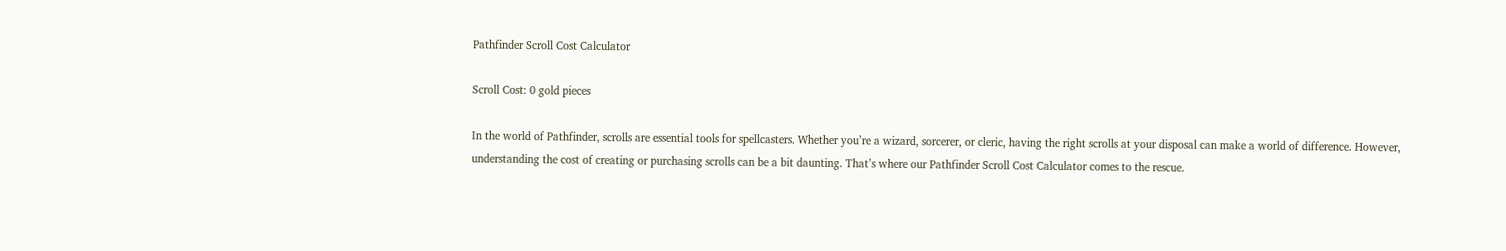Pathfinder Scroll Cost Calculator

Scroll Cost: 0 gold pieces

In the world of Pathfinder, scrolls are essential tools for spellcasters. Whether you’re a wizard, sorcerer, or cleric, having the right scrolls at your disposal can make a world of difference. However, understanding the cost of creating or purchasing scrolls can be a bit daunting. That’s where our Pathfinder Scroll Cost Calculator comes to the rescue.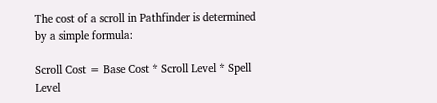The cost of a scroll in Pathfinder is determined by a simple formula:

Scroll Cost = Base Cost * Scroll Level * Spell Level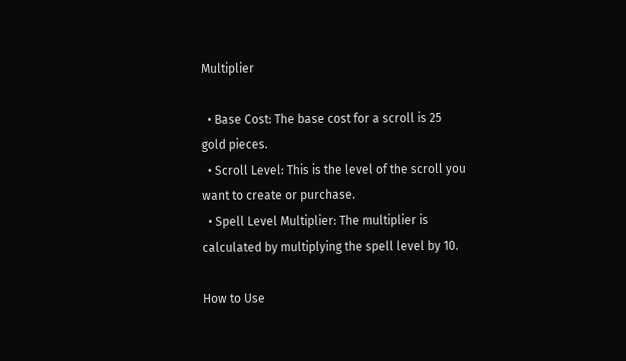Multiplier

  • Base Cost: The base cost for a scroll is 25 gold pieces.
  • Scroll Level: This is the level of the scroll you want to create or purchase.
  • Spell Level Multiplier: The multiplier is calculated by multiplying the spell level by 10.

How to Use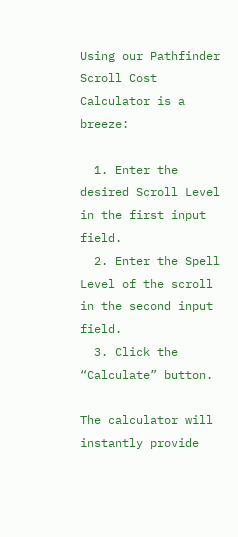Using our Pathfinder Scroll Cost Calculator is a breeze:

  1. Enter the desired Scroll Level in the first input field.
  2. Enter the Spell Level of the scroll in the second input field.
  3. Click the “Calculate” button.

The calculator will instantly provide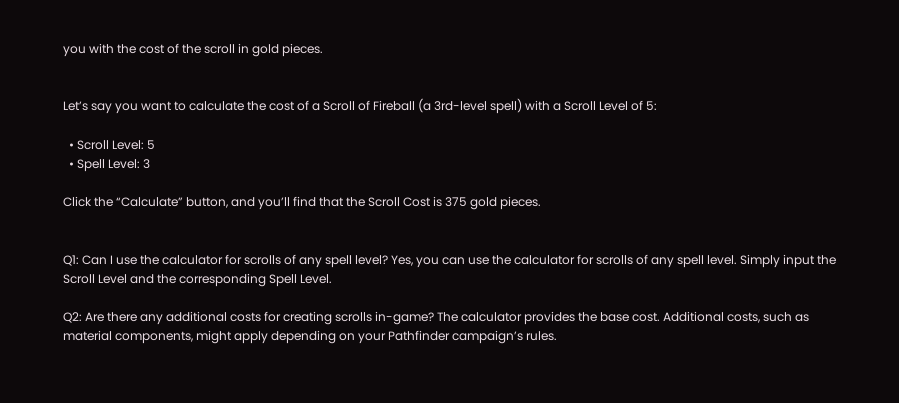you with the cost of the scroll in gold pieces.


Let’s say you want to calculate the cost of a Scroll of Fireball (a 3rd-level spell) with a Scroll Level of 5:

  • Scroll Level: 5
  • Spell Level: 3

Click the “Calculate” button, and you’ll find that the Scroll Cost is 375 gold pieces.


Q1: Can I use the calculator for scrolls of any spell level? Yes, you can use the calculator for scrolls of any spell level. Simply input the Scroll Level and the corresponding Spell Level.

Q2: Are there any additional costs for creating scrolls in-game? The calculator provides the base cost. Additional costs, such as material components, might apply depending on your Pathfinder campaign’s rules.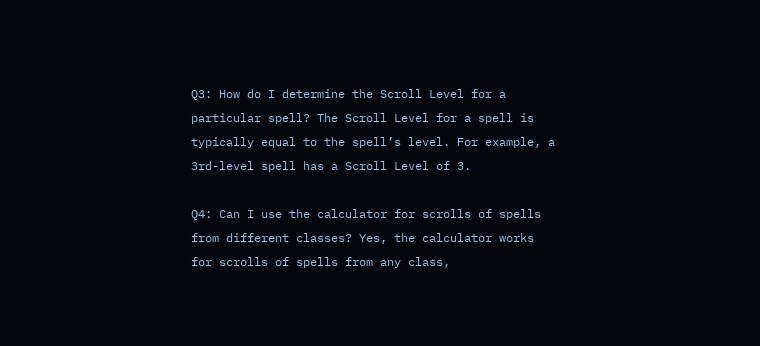Q3: How do I determine the Scroll Level for a particular spell? The Scroll Level for a spell is typically equal to the spell’s level. For example, a 3rd-level spell has a Scroll Level of 3.

Q4: Can I use the calculator for scrolls of spells from different classes? Yes, the calculator works for scrolls of spells from any class,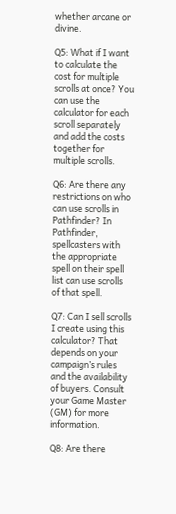whether arcane or divine.

Q5: What if I want to calculate the cost for multiple scrolls at once? You can use the calculator for each scroll separately and add the costs together for multiple scrolls.

Q6: Are there any restrictions on who can use scrolls in Pathfinder? In Pathfinder, spellcasters with the appropriate spell on their spell list can use scrolls of that spell.

Q7: Can I sell scrolls I create using this calculator? That depends on your campaign’s rules and the availability of buyers. Consult your Game Master (GM) for more information.

Q8: Are there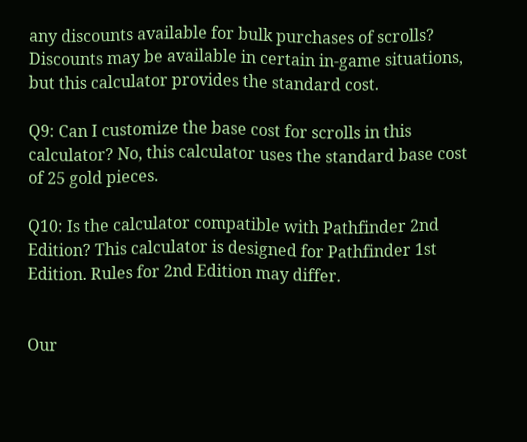any discounts available for bulk purchases of scrolls? Discounts may be available in certain in-game situations, but this calculator provides the standard cost.

Q9: Can I customize the base cost for scrolls in this calculator? No, this calculator uses the standard base cost of 25 gold pieces.

Q10: Is the calculator compatible with Pathfinder 2nd Edition? This calculator is designed for Pathfinder 1st Edition. Rules for 2nd Edition may differ.


Our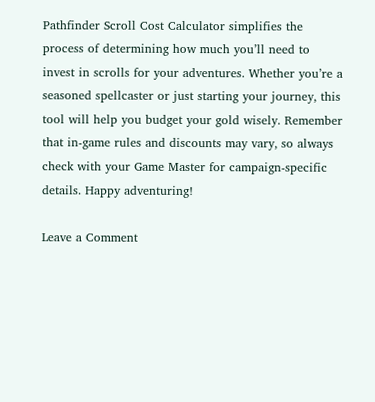Pathfinder Scroll Cost Calculator simplifies the process of determining how much you’ll need to invest in scrolls for your adventures. Whether you’re a seasoned spellcaster or just starting your journey, this tool will help you budget your gold wisely. Remember that in-game rules and discounts may vary, so always check with your Game Master for campaign-specific details. Happy adventuring!

Leave a Comment